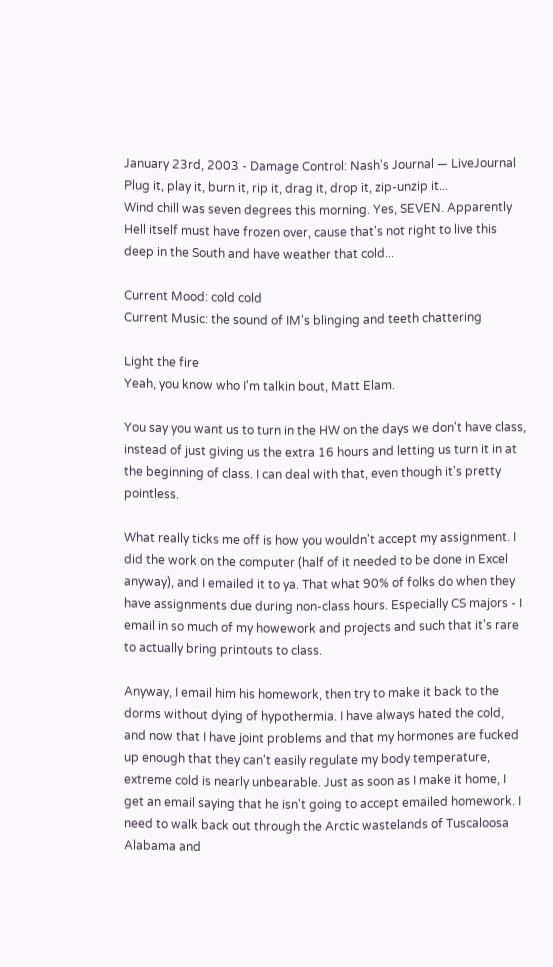January 23rd, 2003 - Damage Control: Nash's Journal — LiveJournal
Plug it, play it, burn it, rip it, drag it, drop it, zip-unzip it...
Wind chill was seven degrees this morning. Yes, SEVEN. Apparently Hell itself must have frozen over, cause that's not right to live this deep in the South and have weather that cold...

Current Mood: cold cold
Current Music: the sound of IM's blinging and teeth chattering

Light the fire
Yeah, you know who I'm talkin bout, Matt Elam.

You say you want us to turn in the HW on the days we don't have class, instead of just giving us the extra 16 hours and letting us turn it in at the beginning of class. I can deal with that, even though it's pretty pointless.

What really ticks me off is how you wouldn't accept my assignment. I did the work on the computer (half of it needed to be done in Excel anyway), and I emailed it to ya. That what 90% of folks do when they have assignments due during non-class hours. Especially CS majors - I email in so much of my howework and projects and such that it's rare to actually bring printouts to class.

Anyway, I email him his homework, then try to make it back to the dorms without dying of hypothermia. I have always hated the cold, and now that I have joint problems and that my hormones are fucked up enough that they can't easily regulate my body temperature, extreme cold is nearly unbearable. Just as soon as I make it home, I get an email saying that he isn't going to accept emailed homework. I need to walk back out through the Arctic wastelands of Tuscaloosa Alabama and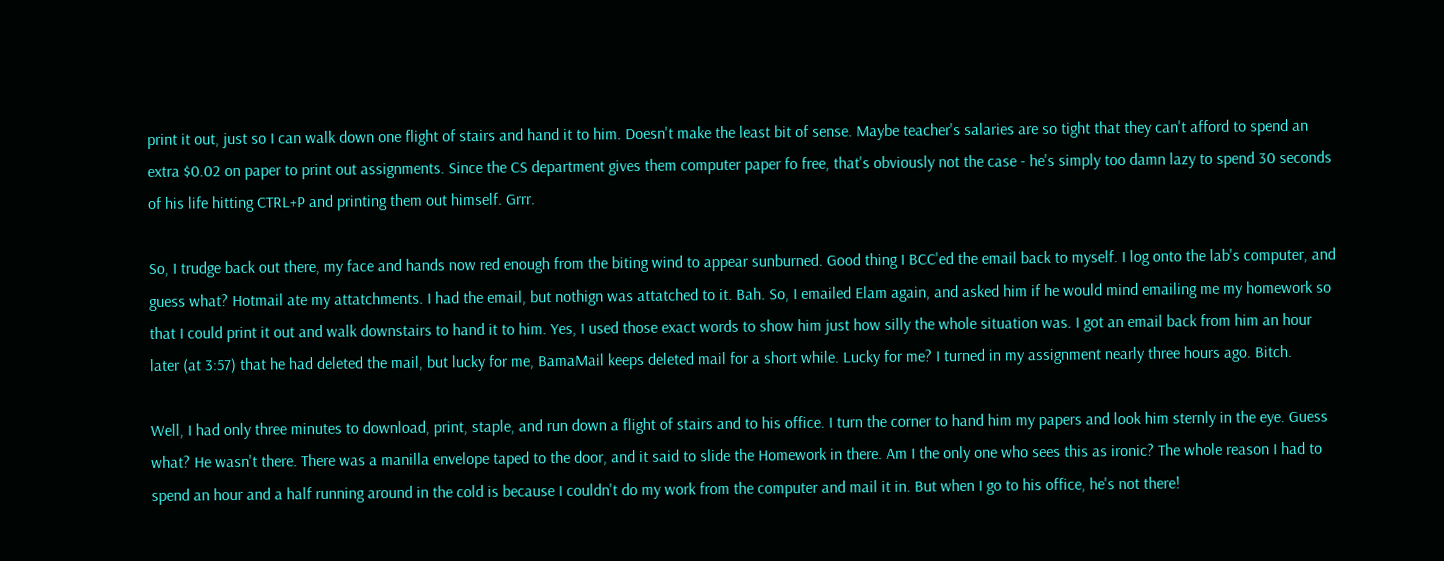print it out, just so I can walk down one flight of stairs and hand it to him. Doesn't make the least bit of sense. Maybe teacher's salaries are so tight that they can't afford to spend an extra $0.02 on paper to print out assignments. Since the CS department gives them computer paper fo free, that's obviously not the case - he's simply too damn lazy to spend 30 seconds of his life hitting CTRL+P and printing them out himself. Grrr.

So, I trudge back out there, my face and hands now red enough from the biting wind to appear sunburned. Good thing I BCC'ed the email back to myself. I log onto the lab's computer, and guess what? Hotmail ate my attatchments. I had the email, but nothign was attatched to it. Bah. So, I emailed Elam again, and asked him if he would mind emailing me my homework so that I could print it out and walk downstairs to hand it to him. Yes, I used those exact words to show him just how silly the whole situation was. I got an email back from him an hour later (at 3:57) that he had deleted the mail, but lucky for me, BamaMail keeps deleted mail for a short while. Lucky for me? I turned in my assignment nearly three hours ago. Bitch.

Well, I had only three minutes to download, print, staple, and run down a flight of stairs and to his office. I turn the corner to hand him my papers and look him sternly in the eye. Guess what? He wasn't there. There was a manilla envelope taped to the door, and it said to slide the Homework in there. Am I the only one who sees this as ironic? The whole reason I had to spend an hour and a half running around in the cold is because I couldn't do my work from the computer and mail it in. But when I go to his office, he's not there!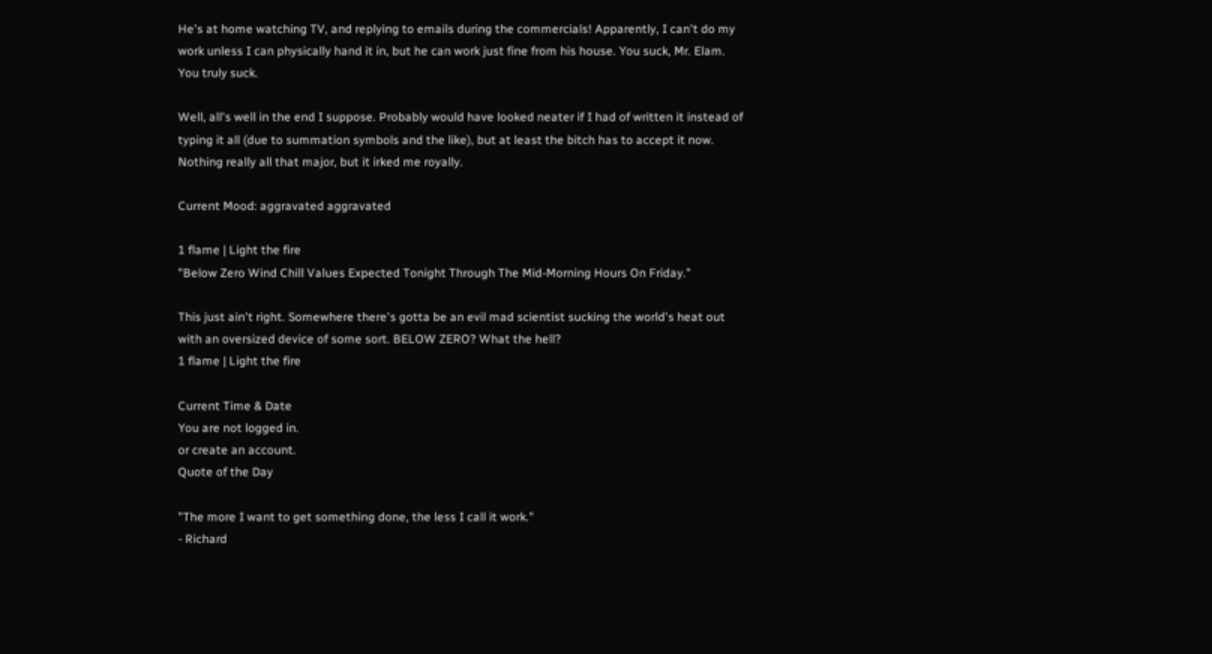He's at home watching TV, and replying to emails during the commercials! Apparently, I can't do my work unless I can physically hand it in, but he can work just fine from his house. You suck, Mr. Elam. You truly suck.

Well, all's well in the end I suppose. Probably would have looked neater if I had of written it instead of typing it all (due to summation symbols and the like), but at least the bitch has to accept it now. Nothing really all that major, but it irked me royally.

Current Mood: aggravated aggravated

1 flame | Light the fire
"Below Zero Wind Chill Values Expected Tonight Through The Mid-Morning Hours On Friday."

This just ain't right. Somewhere there's gotta be an evil mad scientist sucking the world's heat out with an oversized device of some sort. BELOW ZERO? What the hell?
1 flame | Light the fire

Current Time & Date
You are not logged in.
or create an account.
Quote of the Day

"The more I want to get something done, the less I call it work."
- Richard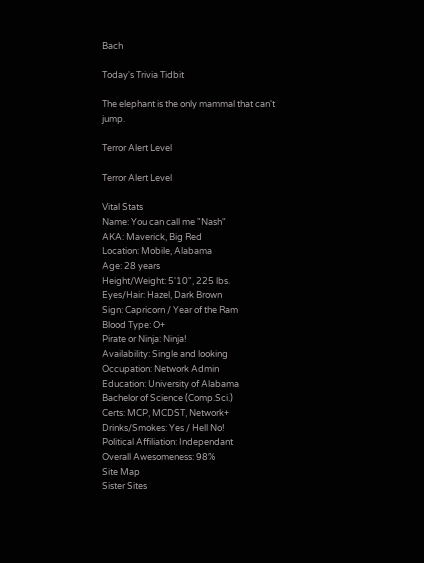Bach

Today's Trivia Tidbit

The elephant is the only mammal that can't jump.

Terror Alert Level

Terror Alert Level

Vital Stats
Name: You can call me "Nash"
AKA: Maverick, Big Red
Location: Mobile, Alabama
Age: 28 years
Height/Weight: 5'10", 225 lbs.
Eyes/Hair: Hazel, Dark Brown
Sign: Capricorn / Year of the Ram
Blood Type: O+
Pirate or Ninja: Ninja!
Availability: Single and looking
Occupation: Network Admin
Education: University of Alabama
Bachelor of Science (Comp.Sci.)
Certs: MCP, MCDST, Network+
Drinks/Smokes: Yes / Hell No!
Political Affiliation: Independant
Overall Awesomeness: 98%
Site Map
Sister Sites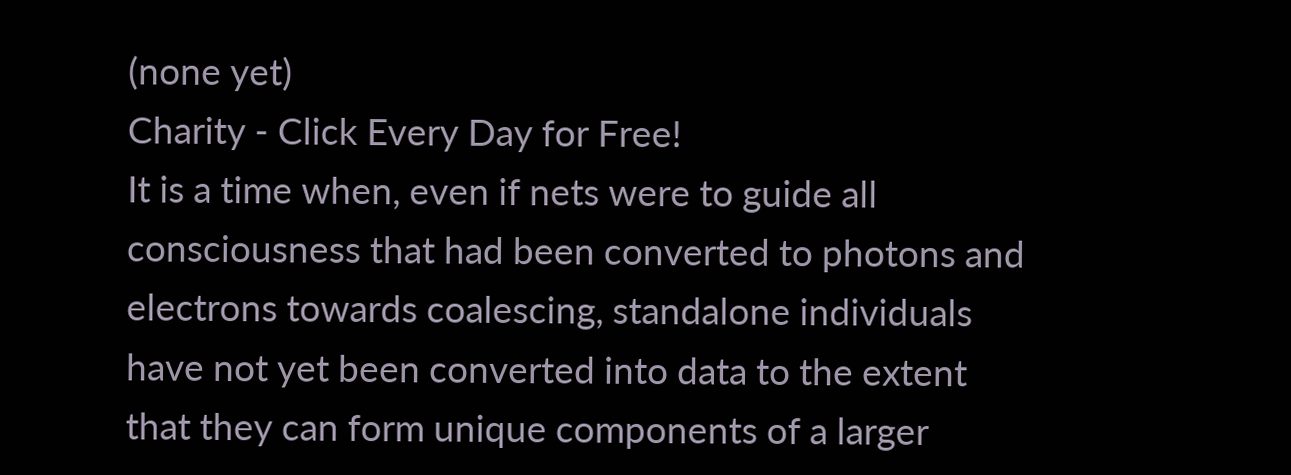(none yet)
Charity - Click Every Day for Free!
It is a time when, even if nets were to guide all consciousness that had been converted to photons and electrons towards coalescing, standalone individuals have not yet been converted into data to the extent that they can form unique components of a larger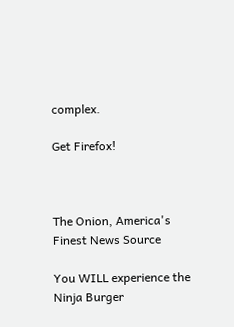complex.

Get Firefox!



The Onion, America's Finest News Source

You WILL experience the Ninja Burger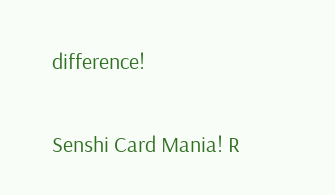difference!

Senshi Card Mania! R